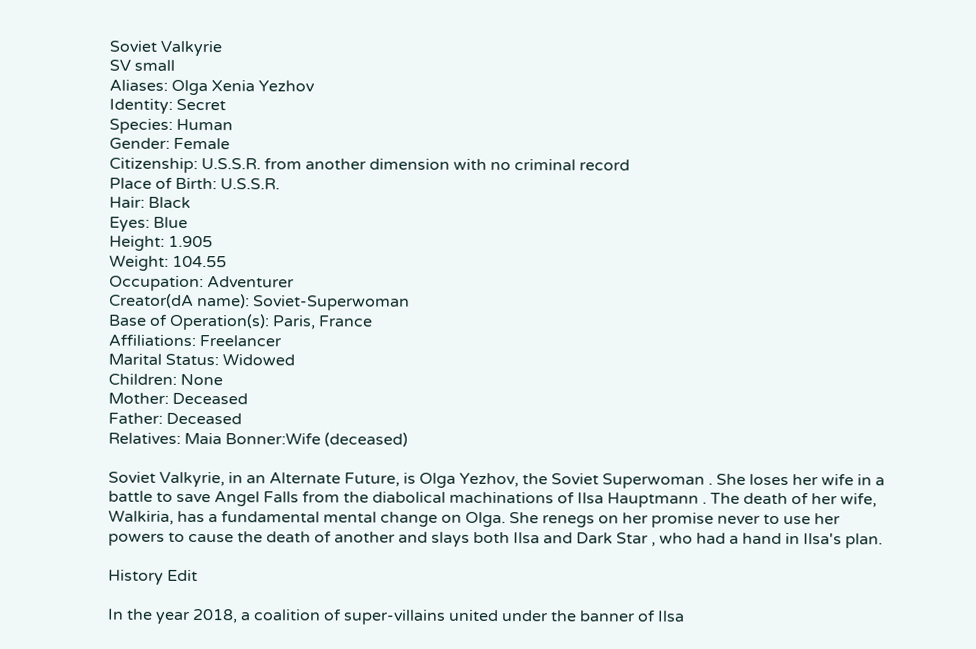Soviet Valkyrie
SV small
Aliases: Olga Xenia Yezhov
Identity: Secret
Species: Human
Gender: Female
Citizenship: U.S.S.R. from another dimension with no criminal record
Place of Birth: U.S.S.R.
Hair: Black
Eyes: Blue
Height: 1.905
Weight: 104.55
Occupation: Adventurer
Creator(dA name): Soviet-Superwoman
Base of Operation(s): Paris, France
Affiliations: Freelancer
Marital Status: Widowed
Children: None
Mother: Deceased
Father: Deceased
Relatives: Maia Bonner:Wife (deceased)

Soviet Valkyrie, in an Alternate Future, is Olga Yezhov, the Soviet Superwoman . She loses her wife in a battle to save Angel Falls from the diabolical machinations of Ilsa Hauptmann . The death of her wife, Walkiria, has a fundamental mental change on Olga. She renegs on her promise never to use her powers to cause the death of another and slays both Ilsa and Dark Star , who had a hand in Ilsa's plan.

History Edit

In the year 2018, a coalition of super-villains united under the banner of Ilsa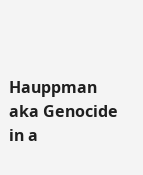Hauppman aka Genocide in a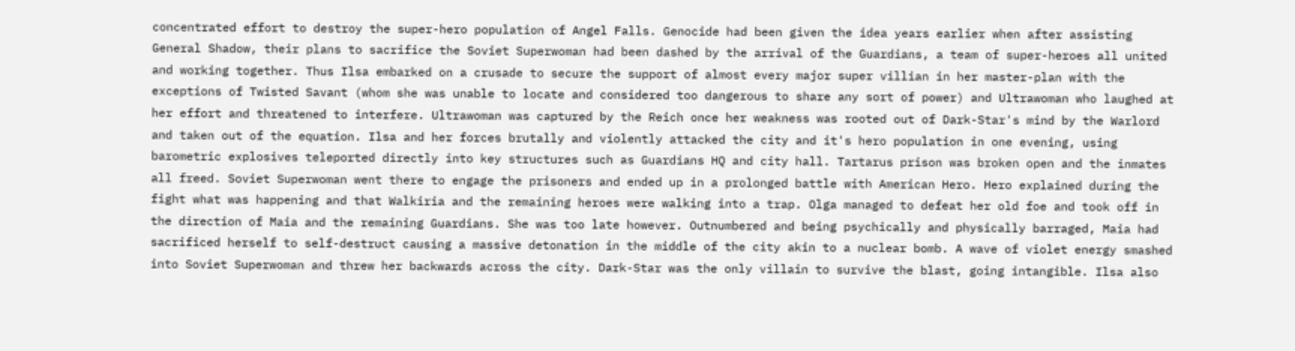concentrated effort to destroy the super-hero population of Angel Falls. Genocide had been given the idea years earlier when after assisting General Shadow, their plans to sacrifice the Soviet Superwoman had been dashed by the arrival of the Guardians, a team of super-heroes all united and working together. Thus Ilsa embarked on a crusade to secure the support of almost every major super villian in her master-plan with the exceptions of Twisted Savant (whom she was unable to locate and considered too dangerous to share any sort of power) and Ultrawoman who laughed at her effort and threatened to interfere. Ultrawoman was captured by the Reich once her weakness was rooted out of Dark-Star's mind by the Warlord and taken out of the equation. Ilsa and her forces brutally and violently attacked the city and it's hero population in one evening, using barometric explosives teleported directly into key structures such as Guardians HQ and city hall. Tartarus prison was broken open and the inmates all freed. Soviet Superwoman went there to engage the prisoners and ended up in a prolonged battle with American Hero. Hero explained during the fight what was happening and that Walkiria and the remaining heroes were walking into a trap. Olga managed to defeat her old foe and took off in the direction of Maia and the remaining Guardians. She was too late however. Outnumbered and being psychically and physically barraged, Maia had sacrificed herself to self-destruct causing a massive detonation in the middle of the city akin to a nuclear bomb. A wave of violet energy smashed into Soviet Superwoman and threw her backwards across the city. Dark-Star was the only villain to survive the blast, going intangible. Ilsa also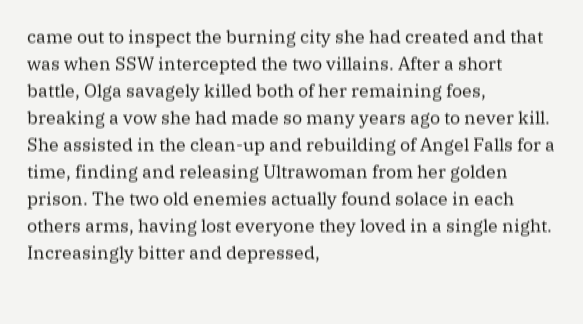came out to inspect the burning city she had created and that was when SSW intercepted the two villains. After a short battle, Olga savagely killed both of her remaining foes, breaking a vow she had made so many years ago to never kill. She assisted in the clean-up and rebuilding of Angel Falls for a time, finding and releasing Ultrawoman from her golden prison. The two old enemies actually found solace in each others arms, having lost everyone they loved in a single night. Increasingly bitter and depressed,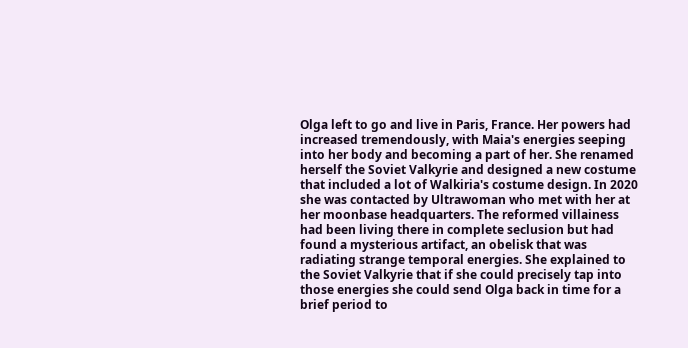Olga left to go and live in Paris, France. Her powers had increased tremendously, with Maia's energies seeping into her body and becoming a part of her. She renamed herself the Soviet Valkyrie and designed a new costume that included a lot of Walkiria's costume design. In 2020 she was contacted by Ultrawoman who met with her at her moonbase headquarters. The reformed villainess had been living there in complete seclusion but had found a mysterious artifact, an obelisk that was radiating strange temporal energies. She explained to the Soviet Valkyrie that if she could precisely tap into those energies she could send Olga back in time for a brief period to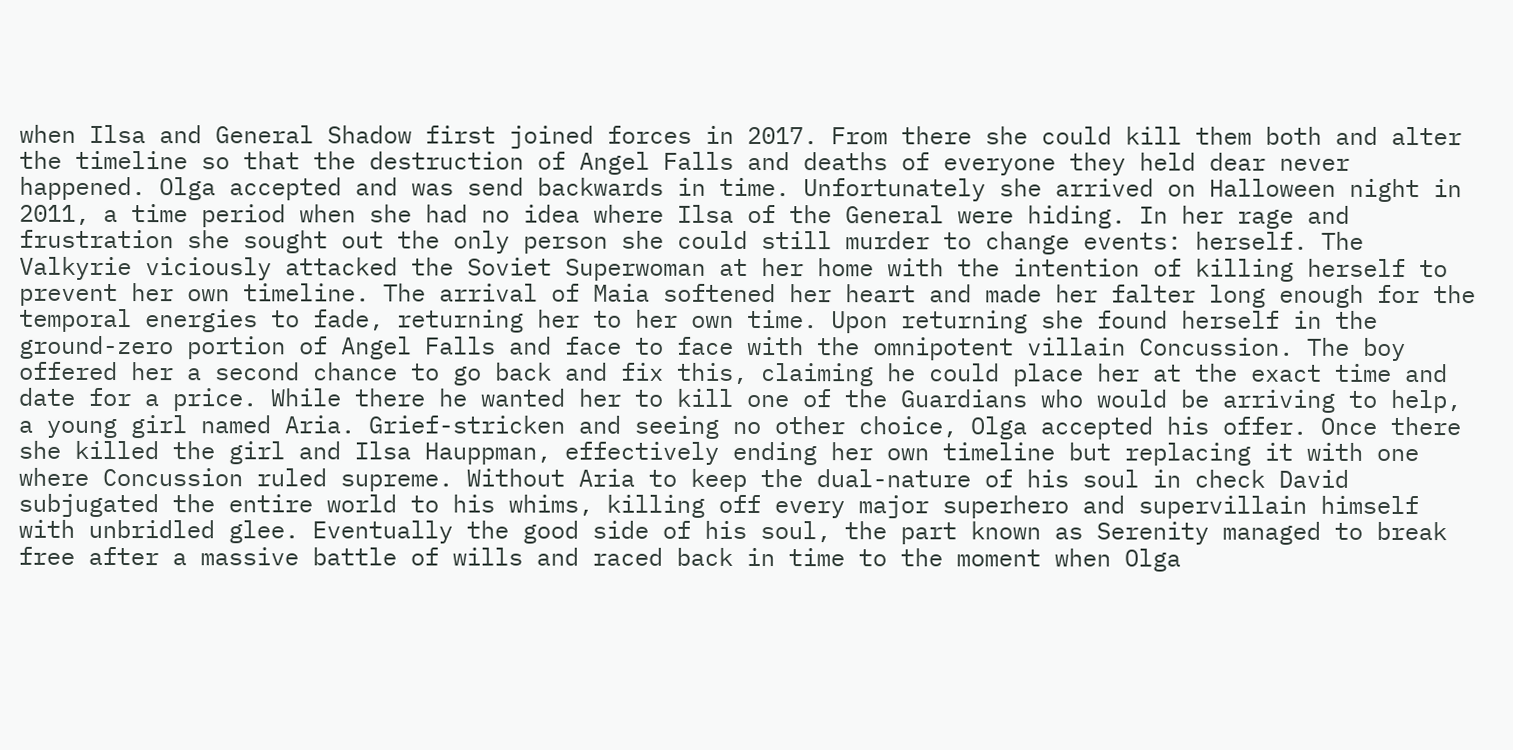when Ilsa and General Shadow first joined forces in 2017. From there she could kill them both and alter the timeline so that the destruction of Angel Falls and deaths of everyone they held dear never happened. Olga accepted and was send backwards in time. Unfortunately she arrived on Halloween night in 2011, a time period when she had no idea where Ilsa of the General were hiding. In her rage and frustration she sought out the only person she could still murder to change events: herself. The Valkyrie viciously attacked the Soviet Superwoman at her home with the intention of killing herself to prevent her own timeline. The arrival of Maia softened her heart and made her falter long enough for the temporal energies to fade, returning her to her own time. Upon returning she found herself in the ground-zero portion of Angel Falls and face to face with the omnipotent villain Concussion. The boy offered her a second chance to go back and fix this, claiming he could place her at the exact time and date for a price. While there he wanted her to kill one of the Guardians who would be arriving to help, a young girl named Aria. Grief-stricken and seeing no other choice, Olga accepted his offer. Once there she killed the girl and Ilsa Hauppman, effectively ending her own timeline but replacing it with one where Concussion ruled supreme. Without Aria to keep the dual-nature of his soul in check David subjugated the entire world to his whims, killing off every major superhero and supervillain himself with unbridled glee. Eventually the good side of his soul, the part known as Serenity managed to break free after a massive battle of wills and raced back in time to the moment when Olga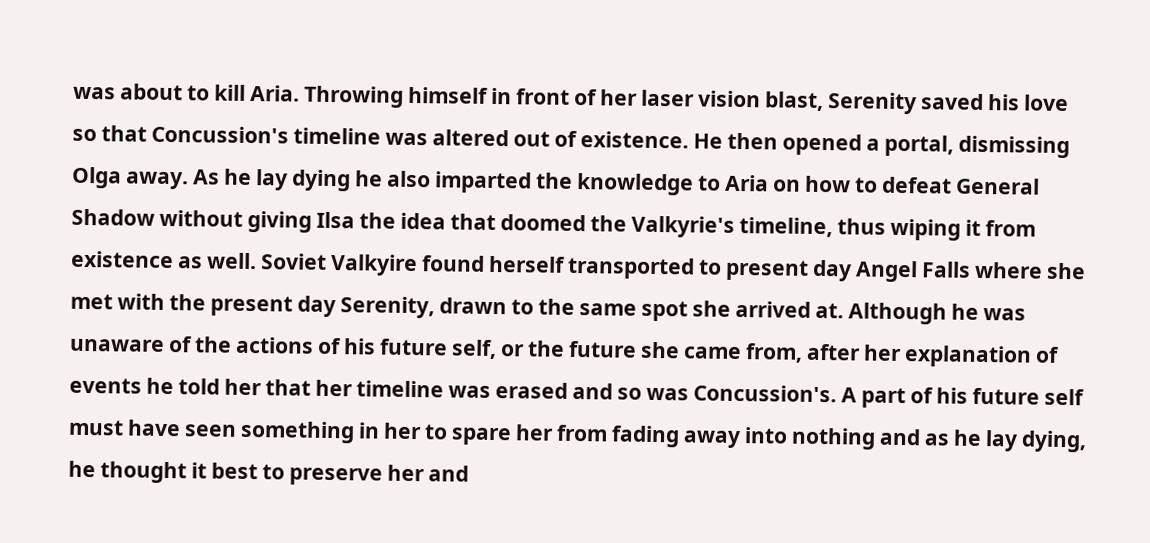was about to kill Aria. Throwing himself in front of her laser vision blast, Serenity saved his love so that Concussion's timeline was altered out of existence. He then opened a portal, dismissing Olga away. As he lay dying he also imparted the knowledge to Aria on how to defeat General Shadow without giving Ilsa the idea that doomed the Valkyrie's timeline, thus wiping it from existence as well. Soviet Valkyire found herself transported to present day Angel Falls where she met with the present day Serenity, drawn to the same spot she arrived at. Although he was unaware of the actions of his future self, or the future she came from, after her explanation of events he told her that her timeline was erased and so was Concussion's. A part of his future self must have seen something in her to spare her from fading away into nothing and as he lay dying, he thought it best to preserve her and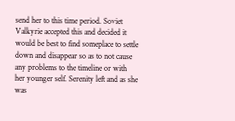send her to this time period. Soviet Valkyrie accepted this and decided it would be best to find someplace to settle down and disappear so as to not cause any problems to the timeline or with her younger self. Serenity left and as she was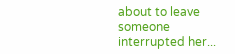about to leave someone interrupted her...